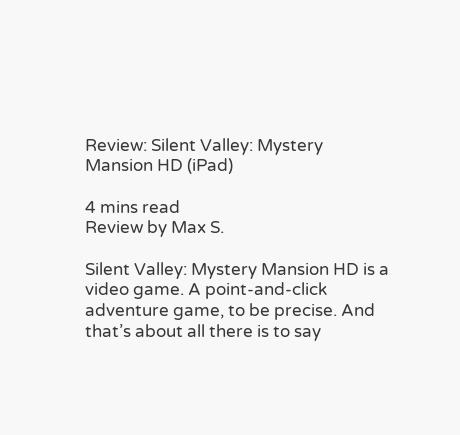Review: Silent Valley: Mystery Mansion HD (iPad)

4 mins read
Review by Max S.

Silent Valley: Mystery Mansion HD is a video game. A point-and-click adventure game, to be precise. And that’s about all there is to say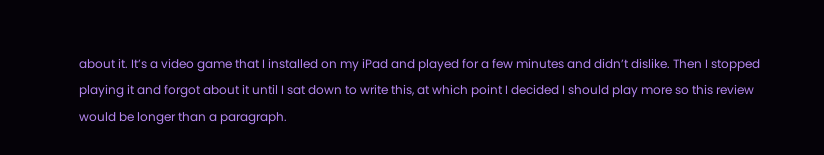about it. It’s a video game that I installed on my iPad and played for a few minutes and didn’t dislike. Then I stopped playing it and forgot about it until I sat down to write this, at which point I decided I should play more so this review would be longer than a paragraph.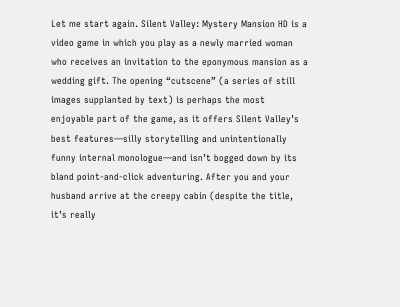Let me start again. Silent Valley: Mystery Mansion HD is a video game in which you play as a newly married woman who receives an invitation to the eponymous mansion as a wedding gift. The opening “cutscene” (a series of still images supplanted by text) is perhaps the most enjoyable part of the game, as it offers Silent Valley’s best features—silly storytelling and unintentionally funny internal monologue—and isn’t bogged down by its bland point-and-click adventuring. After you and your husband arrive at the creepy cabin (despite the title, it’s really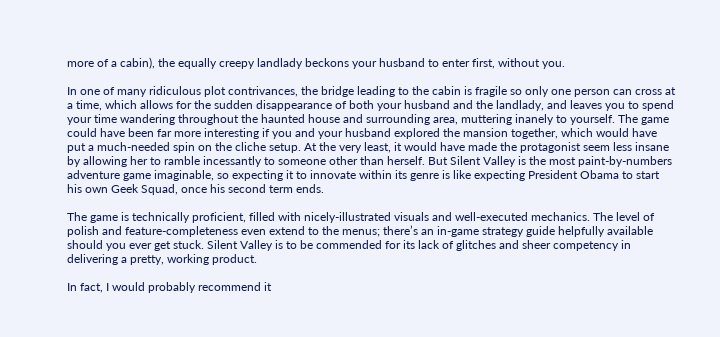more of a cabin), the equally creepy landlady beckons your husband to enter first, without you.

In one of many ridiculous plot contrivances, the bridge leading to the cabin is fragile so only one person can cross at a time, which allows for the sudden disappearance of both your husband and the landlady, and leaves you to spend your time wandering throughout the haunted house and surrounding area, muttering inanely to yourself. The game could have been far more interesting if you and your husband explored the mansion together, which would have put a much-needed spin on the cliche setup. At the very least, it would have made the protagonist seem less insane by allowing her to ramble incessantly to someone other than herself. But Silent Valley is the most paint-by-numbers adventure game imaginable, so expecting it to innovate within its genre is like expecting President Obama to start his own Geek Squad, once his second term ends.

The game is technically proficient, filled with nicely-illustrated visuals and well-executed mechanics. The level of polish and feature-completeness even extend to the menus; there’s an in-game strategy guide helpfully available should you ever get stuck. Silent Valley is to be commended for its lack of glitches and sheer competency in delivering a pretty, working product.

In fact, I would probably recommend it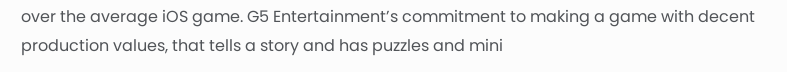over the average iOS game. G5 Entertainment’s commitment to making a game with decent production values, that tells a story and has puzzles and mini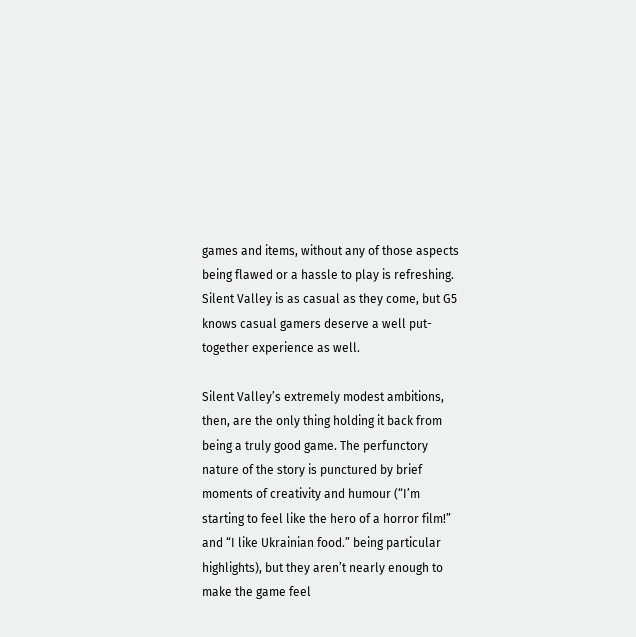games and items, without any of those aspects being flawed or a hassle to play is refreshing. Silent Valley is as casual as they come, but G5 knows casual gamers deserve a well put-together experience as well.

Silent Valley’s extremely modest ambitions, then, are the only thing holding it back from being a truly good game. The perfunctory nature of the story is punctured by brief moments of creativity and humour (“I’m starting to feel like the hero of a horror film!” and “I like Ukrainian food.” being particular highlights), but they aren’t nearly enough to make the game feel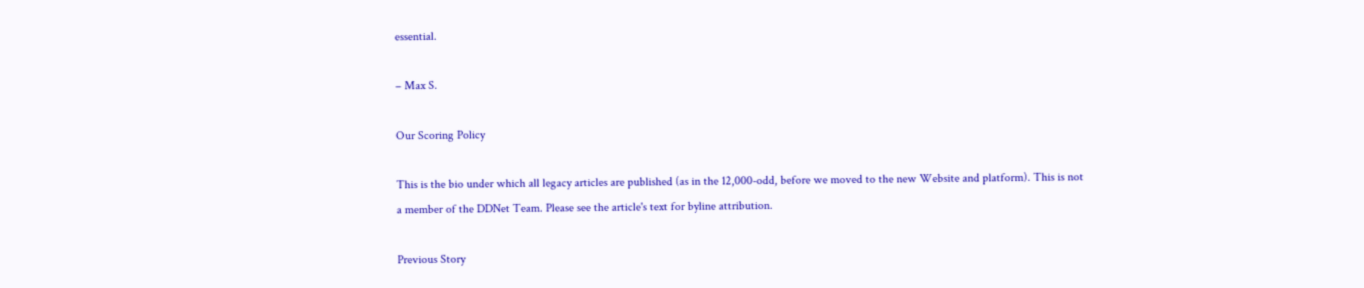essential.

– Max S.

Our Scoring Policy

This is the bio under which all legacy articles are published (as in the 12,000-odd, before we moved to the new Website and platform). This is not a member of the DDNet Team. Please see the article's text for byline attribution.

Previous Story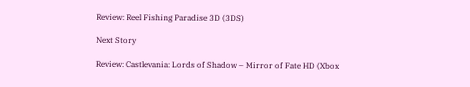Review: Reel Fishing Paradise 3D (3DS)

Next Story

Review: Castlevania: Lords of Shadow – Mirror of Fate HD (Xbox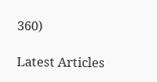360)

Latest Articles